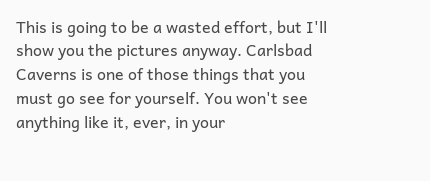This is going to be a wasted effort, but I'll show you the pictures anyway. Carlsbad Caverns is one of those things that you must go see for yourself. You won't see anything like it, ever, in your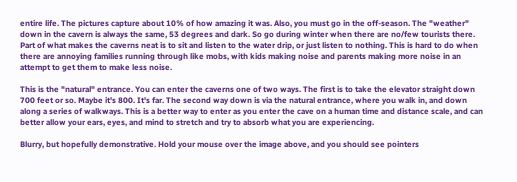entire life. The pictures capture about 10% of how amazing it was. Also, you must go in the off-season. The "weather" down in the cavern is always the same, 53 degrees and dark. So go during winter when there are no/few tourists there. Part of what makes the caverns neat is to sit and listen to the water drip, or just listen to nothing. This is hard to do when there are annoying families running through like mobs, with kids making noise and parents making more noise in an attempt to get them to make less noise.

This is the "natural" entrance. You can enter the caverns one of two ways. The first is to take the elevator straight down 700 feet or so. Maybe it's 800. It's far. The second way down is via the natural entrance, where you walk in, and down along a series of walkways. This is a better way to enter as you enter the cave on a human time and distance scale, and can better allow your ears, eyes, and mind to stretch and try to absorb what you are experiencing.

Blurry, but hopefully demonstrative. Hold your mouse over the image above, and you should see pointers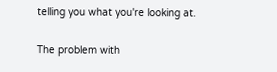telling you what you're looking at.

The problem with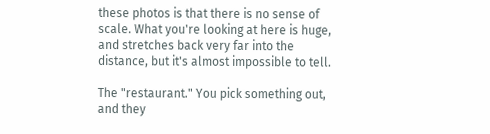these photos is that there is no sense of scale. What you're looking at here is huge, and stretches back very far into the distance, but it's almost impossible to tell.

The "restaurant." You pick something out, and they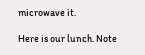microwave it.

Here is our lunch. Note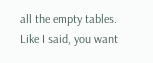all the empty tables. Like I said, you want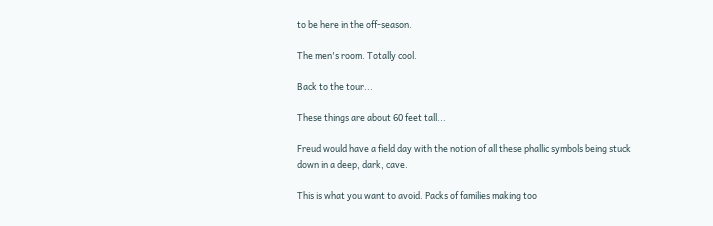to be here in the off-season.

The men's room. Totally cool.

Back to the tour...

These things are about 60 feet tall...

Freud would have a field day with the notion of all these phallic symbols being stuck down in a deep, dark, cave.

This is what you want to avoid. Packs of families making too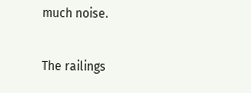much noise.

The railings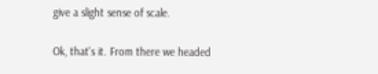give a slight sense of scale.

Ok, that's it. From there we headed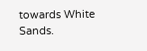towards White Sands.